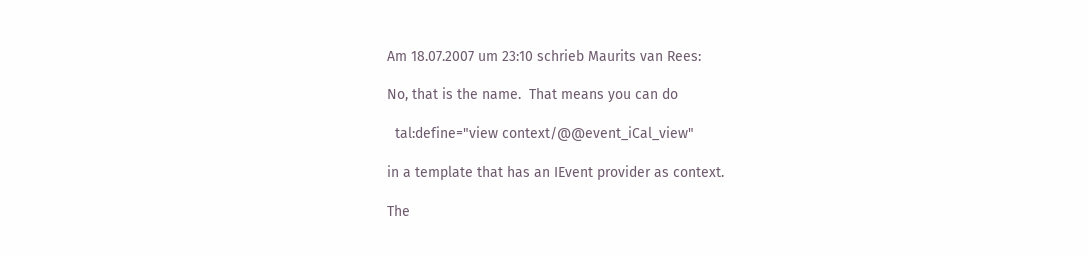Am 18.07.2007 um 23:10 schrieb Maurits van Rees:

No, that is the name.  That means you can do

  tal:define="view context/@@event_iCal_view"

in a template that has an IEvent provider as context.

The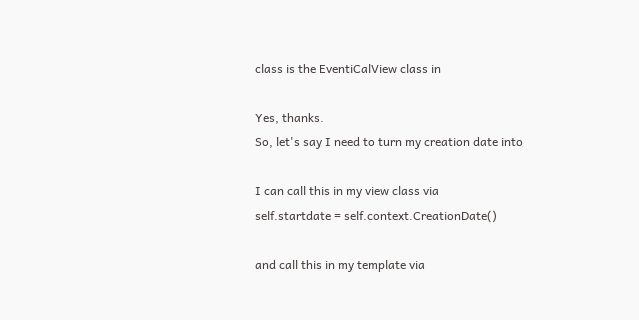class is the EventiCalView class in

Yes, thanks.
So, let's say I need to turn my creation date into

I can call this in my view class via
self.startdate = self.context.CreationDate()

and call this in my template via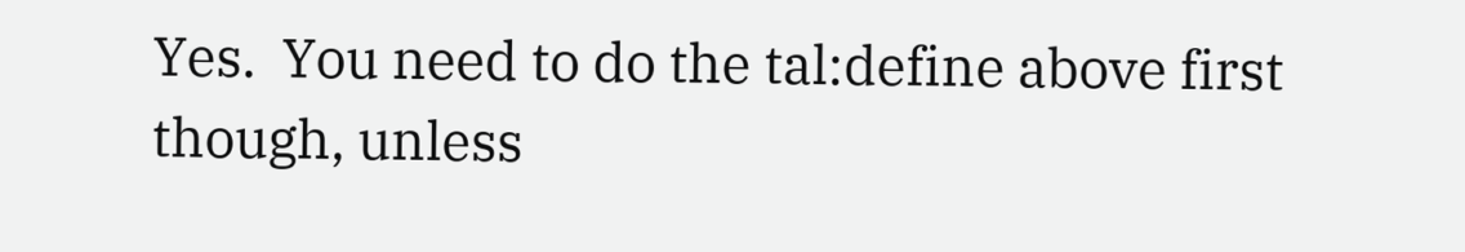Yes.  You need to do the tal:define above first though, unless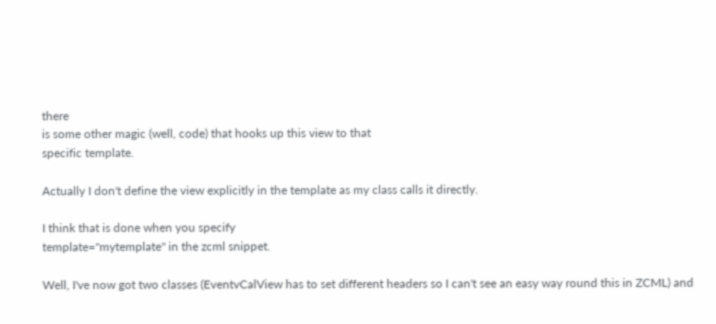there
is some other magic (well, code) that hooks up this view to that
specific template.

Actually I don't define the view explicitly in the template as my class calls it directly.

I think that is done when you specify
template="mytemplate" in the zcml snippet.

Well, I've now got two classes (EventvCalView has to set different headers so I can't see an easy way round this in ZCML) and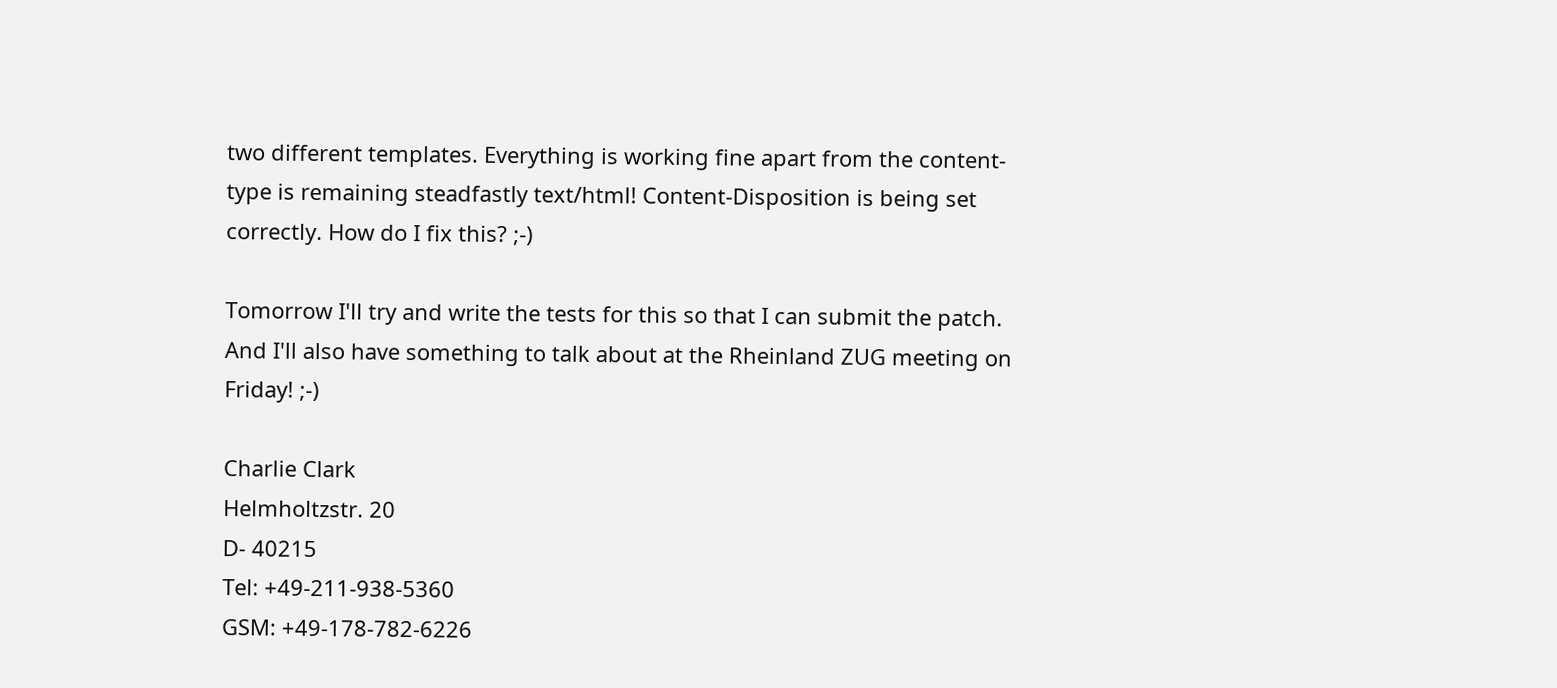two different templates. Everything is working fine apart from the content-type is remaining steadfastly text/html! Content-Disposition is being set correctly. How do I fix this? ;-)

Tomorrow I'll try and write the tests for this so that I can submit the patch. And I'll also have something to talk about at the Rheinland ZUG meeting on Friday! ;-)

Charlie Clark
Helmholtzstr. 20
D- 40215
Tel: +49-211-938-5360
GSM: +49-178-782-6226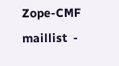Zope-CMF maillist  -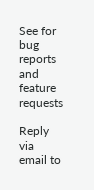See for bug reports and feature requests

Reply via email to